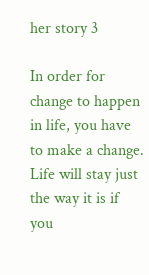her story 3

In order for change to happen in life, you have to make a change. Life will stay just the way it is if you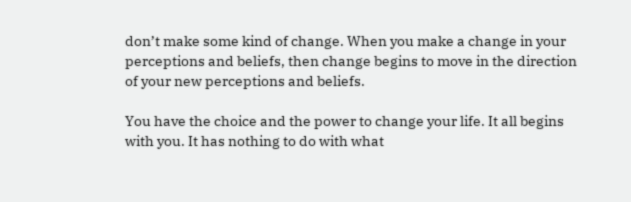don’t make some kind of change. When you make a change in your perceptions and beliefs, then change begins to move in the direction of your new perceptions and beliefs.

You have the choice and the power to change your life. It all begins with you. It has nothing to do with what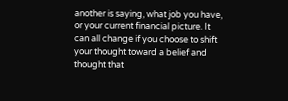another is saying, what job you have, or your current financial picture. It can all change if you choose to shift your thought toward a belief and thought that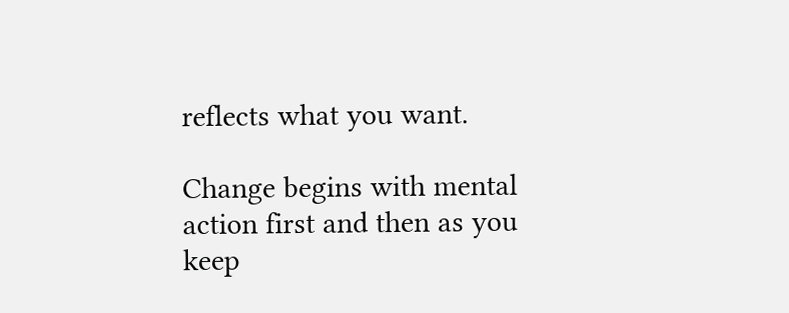reflects what you want.

Change begins with mental action first and then as you keep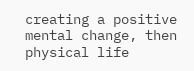creating a positive mental change, then physical life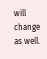will change as well.